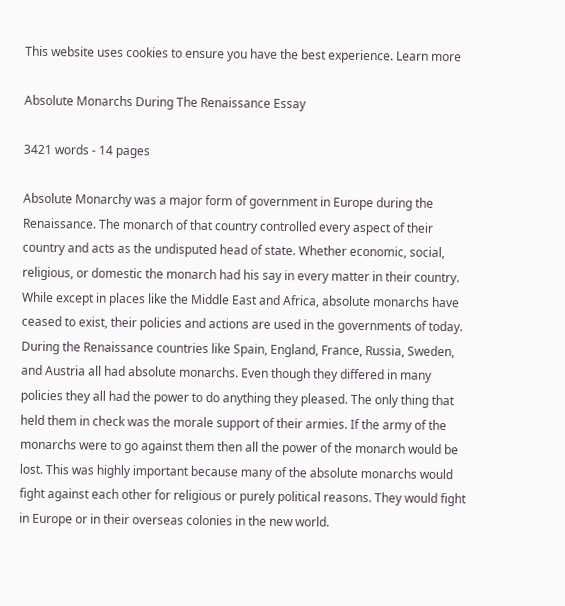This website uses cookies to ensure you have the best experience. Learn more

Absolute Monarchs During The Renaissance Essay

3421 words - 14 pages

Absolute Monarchy was a major form of government in Europe during the Renaissance. The monarch of that country controlled every aspect of their country and acts as the undisputed head of state. Whether economic, social, religious, or domestic the monarch had his say in every matter in their country. While except in places like the Middle East and Africa, absolute monarchs have ceased to exist, their policies and actions are used in the governments of today.
During the Renaissance countries like Spain, England, France, Russia, Sweden, and Austria all had absolute monarchs. Even though they differed in many policies they all had the power to do anything they pleased. The only thing that held them in check was the morale support of their armies. If the army of the monarchs were to go against them then all the power of the monarch would be lost. This was highly important because many of the absolute monarchs would fight against each other for religious or purely political reasons. They would fight in Europe or in their overseas colonies in the new world.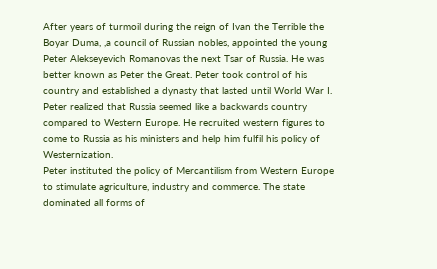After years of turmoil during the reign of Ivan the Terrible the Boyar Duma, ,a council of Russian nobles, appointed the young Peter Alekseyevich Romanovas the next Tsar of Russia. He was better known as Peter the Great. Peter took control of his country and established a dynasty that lasted until World War I.
Peter realized that Russia seemed like a backwards country compared to Western Europe. He recruited western figures to come to Russia as his ministers and help him fulfil his policy of Westernization.
Peter instituted the policy of Mercantilism from Western Europe to stimulate agriculture, industry and commerce. The state dominated all forms of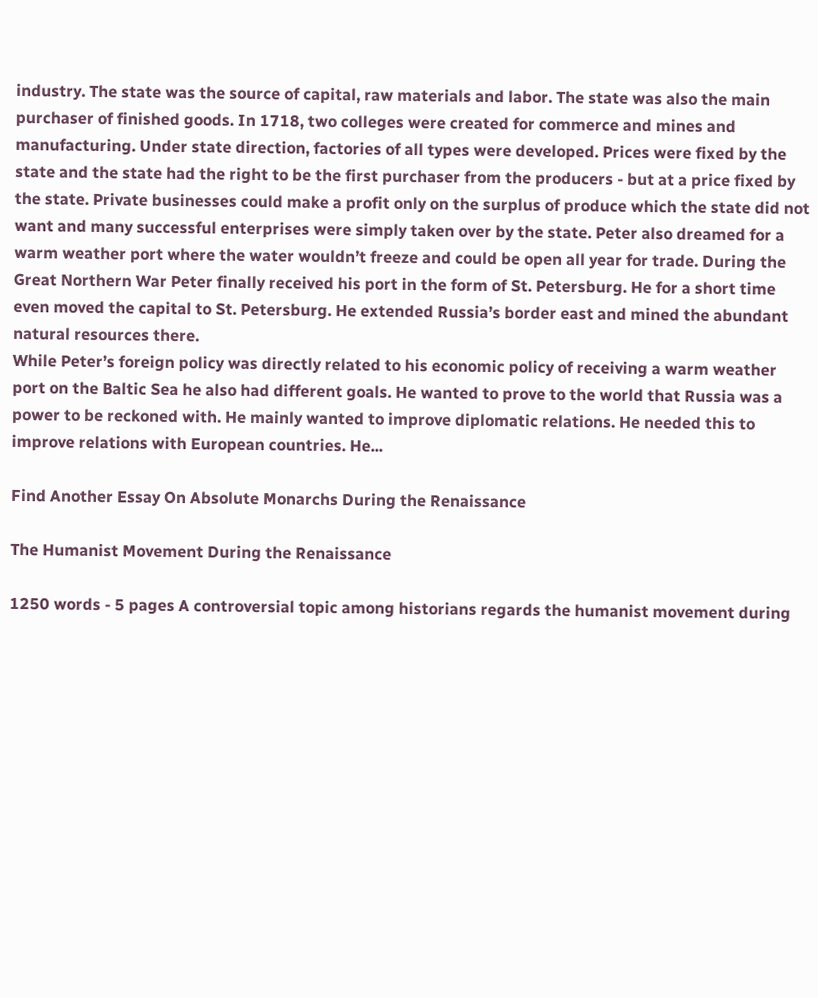industry. The state was the source of capital, raw materials and labor. The state was also the main purchaser of finished goods. In 1718, two colleges were created for commerce and mines and manufacturing. Under state direction, factories of all types were developed. Prices were fixed by the state and the state had the right to be the first purchaser from the producers - but at a price fixed by the state. Private businesses could make a profit only on the surplus of produce which the state did not want and many successful enterprises were simply taken over by the state. Peter also dreamed for a warm weather port where the water wouldn’t freeze and could be open all year for trade. During the Great Northern War Peter finally received his port in the form of St. Petersburg. He for a short time even moved the capital to St. Petersburg. He extended Russia’s border east and mined the abundant natural resources there.
While Peter’s foreign policy was directly related to his economic policy of receiving a warm weather port on the Baltic Sea he also had different goals. He wanted to prove to the world that Russia was a power to be reckoned with. He mainly wanted to improve diplomatic relations. He needed this to improve relations with European countries. He...

Find Another Essay On Absolute Monarchs During the Renaissance

The Humanist Movement During the Renaissance

1250 words - 5 pages A controversial topic among historians regards the humanist movement during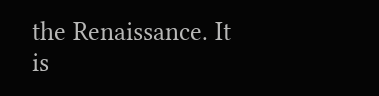the Renaissance. It is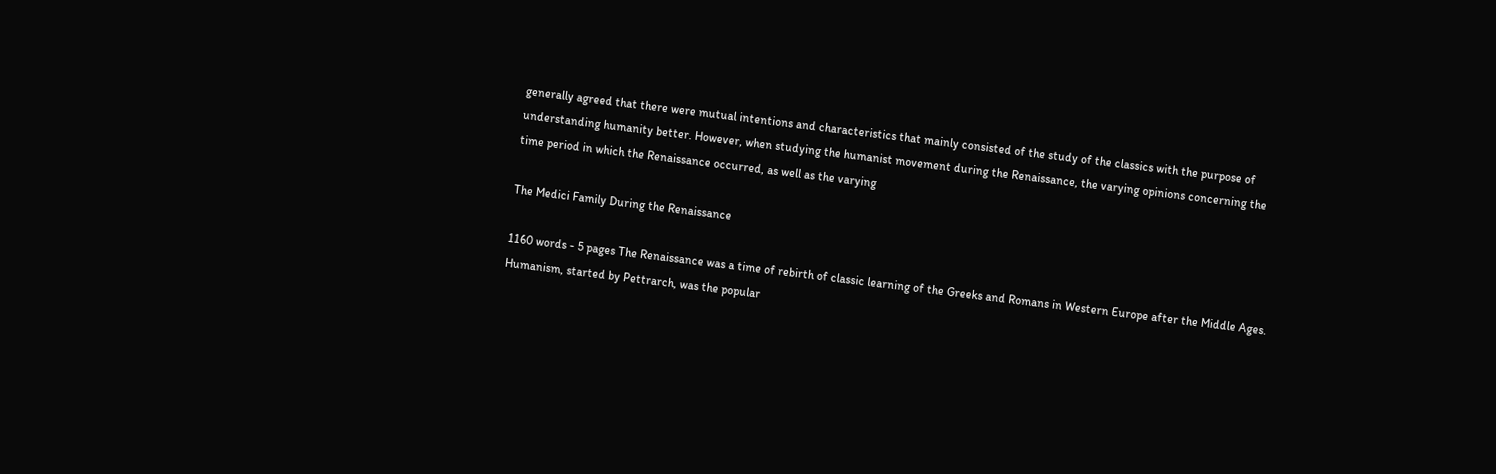generally agreed that there were mutual intentions and characteristics that mainly consisted of the study of the classics with the purpose of understanding humanity better. However, when studying the humanist movement during the Renaissance, the varying opinions concerning the time period in which the Renaissance occurred, as well as the varying

The Medici Family During the Renaissance

1160 words - 5 pages The Renaissance was a time of rebirth of classic learning of the Greeks and Romans in Western Europe after the Middle Ages. Humanism, started by Pettrarch, was the popular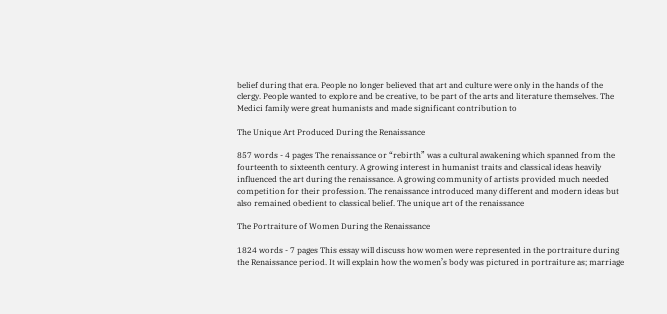belief during that era. People no longer believed that art and culture were only in the hands of the clergy. People wanted to explore and be creative, to be part of the arts and literature themselves. The Medici family were great humanists and made significant contribution to

The Unique Art Produced During the Renaissance

857 words - 4 pages The renaissance or “rebirth” was a cultural awakening which spanned from the fourteenth to sixteenth century. A growing interest in humanist traits and classical ideas heavily influenced the art during the renaissance. A growing community of artists provided much needed competition for their profession. The renaissance introduced many different and modern ideas but also remained obedient to classical belief. The unique art of the renaissance

The Portraiture of Women During the Renaissance

1824 words - 7 pages This essay will discuss how women were represented in the portraiture during the Renaissance period. It will explain how the women’s body was pictured in portraiture as; marriage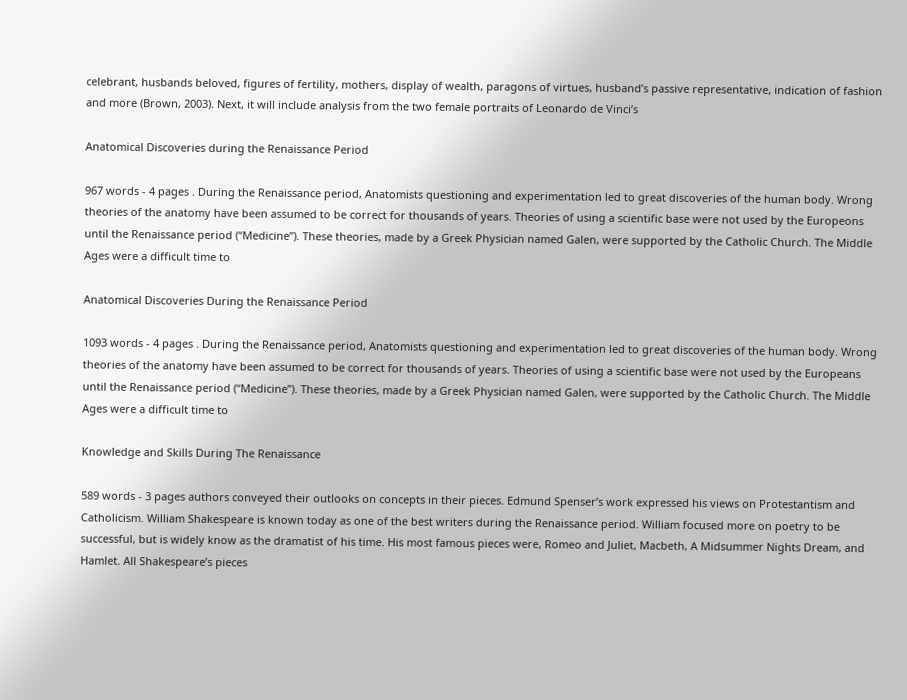celebrant, husbands beloved, figures of fertility, mothers, display of wealth, paragons of virtues, husband’s passive representative, indication of fashion and more (Brown, 2003). Next, it will include analysis from the two female portraits of Leonardo de Vinci’s

Anatomical Discoveries during the Renaissance Period

967 words - 4 pages . During the Renaissance period, Anatomists questioning and experimentation led to great discoveries of the human body. Wrong theories of the anatomy have been assumed to be correct for thousands of years. Theories of using a scientific base were not used by the Europeons until the Renaissance period (“Medicine”). These theories, made by a Greek Physician named Galen, were supported by the Catholic Church. The Middle Ages were a difficult time to

Anatomical Discoveries During the Renaissance Period

1093 words - 4 pages . During the Renaissance period, Anatomists questioning and experimentation led to great discoveries of the human body. Wrong theories of the anatomy have been assumed to be correct for thousands of years. Theories of using a scientific base were not used by the Europeans until the Renaissance period (“Medicine”). These theories, made by a Greek Physician named Galen, were supported by the Catholic Church. The Middle Ages were a difficult time to

Knowledge and Skills During The Renaissance

589 words - 3 pages authors conveyed their outlooks on concepts in their pieces. Edmund Spenser’s work expressed his views on Protestantism and Catholicism. William Shakespeare is known today as one of the best writers during the Renaissance period. William focused more on poetry to be successful, but is widely know as the dramatist of his time. His most famous pieces were, Romeo and Juliet, Macbeth, A Midsummer Nights Dream, and Hamlet. All Shakespeare’s pieces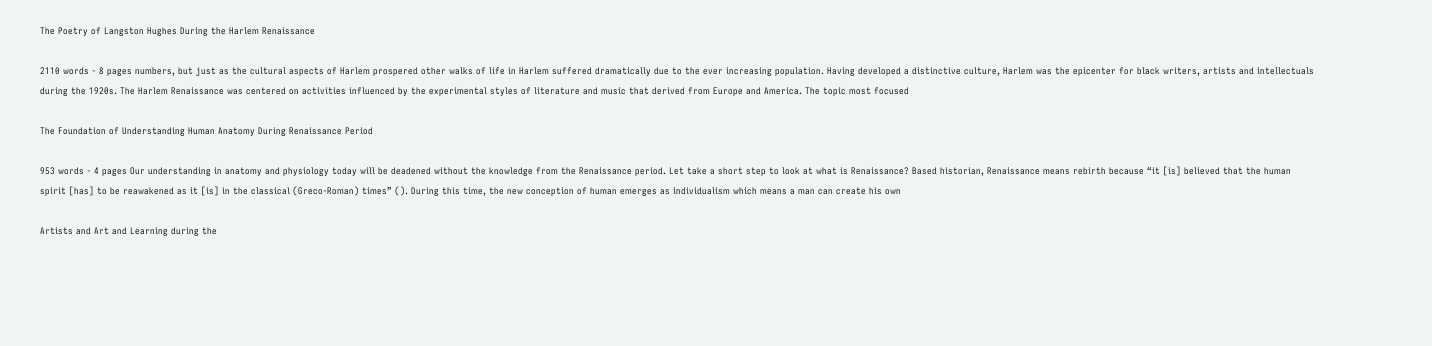The Poetry of Langston Hughes During the Harlem Renaissance

2110 words - 8 pages numbers, but just as the cultural aspects of Harlem prospered other walks of life in Harlem suffered dramatically due to the ever increasing population. Having developed a distinctive culture, Harlem was the epicenter for black writers, artists and intellectuals during the 1920s. The Harlem Renaissance was centered on activities influenced by the experimental styles of literature and music that derived from Europe and America. The topic most focused

The Foundation of Understanding Human Anatomy During Renaissance Period

953 words - 4 pages Our understanding in anatomy and physiology today will be deadened without the knowledge from the Renaissance period. Let take a short step to look at what is Renaissance? Based historian, Renaissance means rebirth because “it [is] believed that the human spirit [has] to be reawakened as it [is] in the classical (Greco-Roman) times” (). During this time, the new conception of human emerges as individualism which means a man can create his own

Artists and Art and Learning during the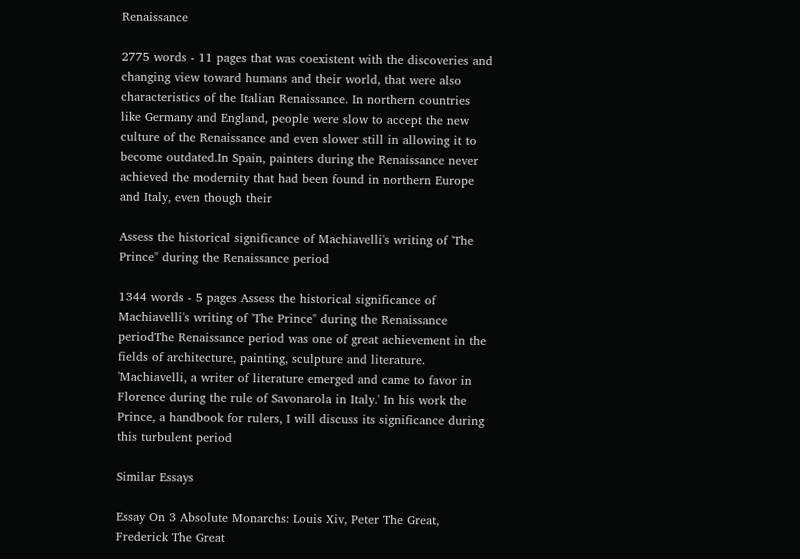Renaissance

2775 words - 11 pages that was coexistent with the discoveries and changing view toward humans and their world, that were also characteristics of the Italian Renaissance. In northern countries like Germany and England, people were slow to accept the new culture of the Renaissance and even slower still in allowing it to become outdated.In Spain, painters during the Renaissance never achieved the modernity that had been found in northern Europe and Italy, even though their

Assess the historical significance of Machiavelli's writing of 'The Prince" during the Renaissance period

1344 words - 5 pages Assess the historical significance of Machiavelli's writing of 'The Prince" during the Renaissance periodThe Renaissance period was one of great achievement in the fields of architecture, painting, sculpture and literature. 'Machiavelli, a writer of literature emerged and came to favor in Florence during the rule of Savonarola in Italy.' In his work the Prince, a handbook for rulers, I will discuss its significance during this turbulent period

Similar Essays

Essay On 3 Absolute Monarchs: Louis Xiv, Peter The Great, Frederick The Great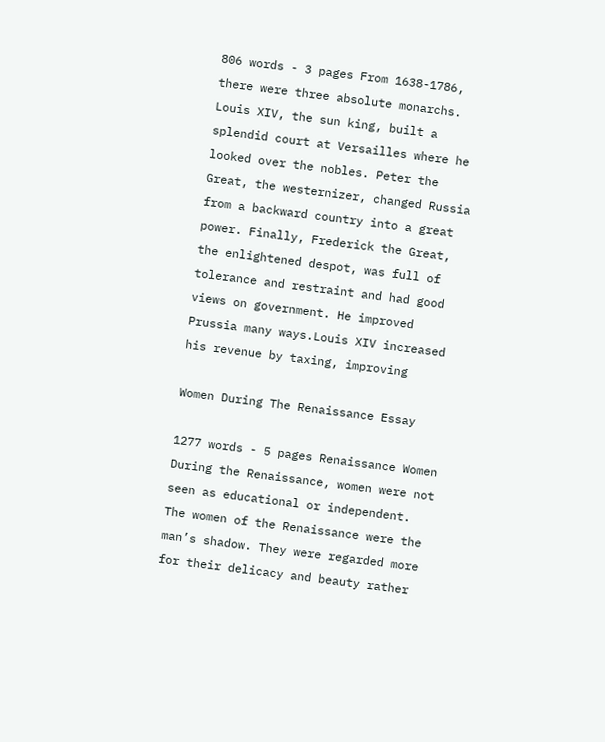806 words - 3 pages From 1638-1786, there were three absolute monarchs. Louis XIV, the sun king, built a splendid court at Versailles where he looked over the nobles. Peter the Great, the westernizer, changed Russia from a backward country into a great power. Finally, Frederick the Great, the enlightened despot, was full of tolerance and restraint and had good views on government. He improved Prussia many ways.Louis XIV increased his revenue by taxing, improving

Women During The Renaissance Essay

1277 words - 5 pages Renaissance Women During the Renaissance, women were not seen as educational or independent. The women of the Renaissance were the man’s shadow. They were regarded more for their delicacy and beauty rather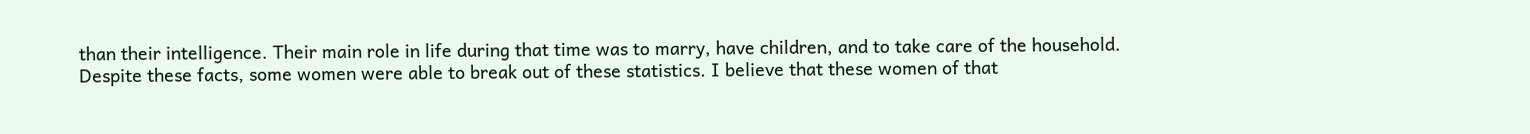than their intelligence. Their main role in life during that time was to marry, have children, and to take care of the household. Despite these facts, some women were able to break out of these statistics. I believe that these women of that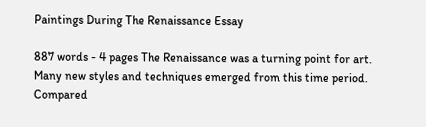Paintings During The Renaissance Essay

887 words - 4 pages The Renaissance was a turning point for art. Many new styles and techniques emerged from this time period. Compared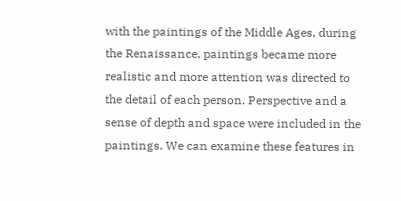with the paintings of the Middle Ages, during the Renaissance, paintings became more realistic and more attention was directed to the detail of each person. Perspective and a sense of depth and space were included in the paintings. We can examine these features in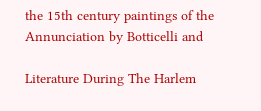the 15th century paintings of the Annunciation by Botticelli and

Literature During The Harlem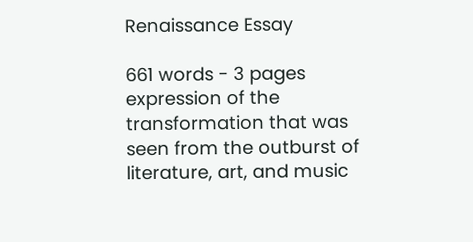Renaissance Essay

661 words - 3 pages expression of the transformation that was seen from the outburst of literature, art, and music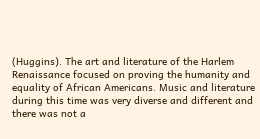(Huggins). The art and literature of the Harlem Renaissance focused on proving the humanity and equality of African Americans. Music and literature during this time was very diverse and different and there was not a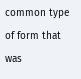common type of form that was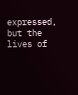expressed, but the lives of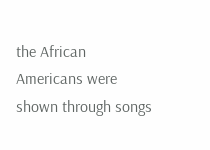the African Americans were shown through songs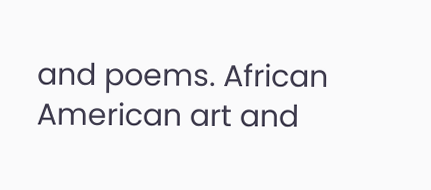and poems. African American art and